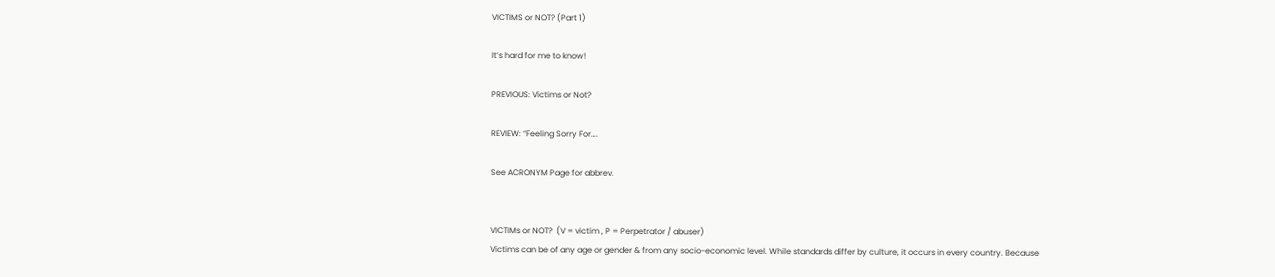VICTIMS or NOT? (Part 1)

It’s hard for me to know!

PREVIOUS: Victims or Not?

REVIEW: “Feeling Sorry For….

See ACRONYM Page for abbrev.


VICTIMs or NOT?  (V = victim , P = Perpetrator / abuser)
Victims can be of any age or gender & from any socio-economic level. While standards differ by culture, it occurs in every country. Because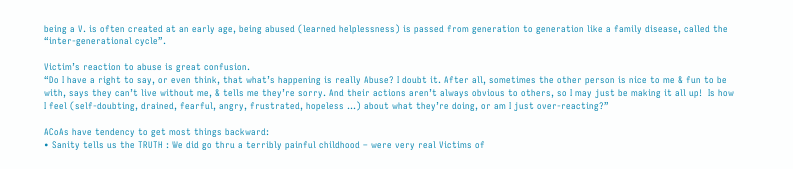being a V. is often created at an early age, being abused (learned helplessness) is passed from generation to generation like a family disease, called the “inter-generational cycle”.

Victim’s reaction to abuse is great confusion.
“Do I have a right to say, or even think, that what’s happening is really Abuse? I doubt it. After all, sometimes the other person is nice to me & fun to be with, says they can’t live without me, & tells me they’re sorry. And their actions aren’t always obvious to others, so I may just be making it all up!  Is how I feel (self-doubting, drained, fearful, angry, frustrated, hopeless …) about what they’re doing, or am I just over-reacting?”

ACoAs have tendency to get most things backward:
• Sanity tells us the TRUTH : We did go thru a terribly painful childhood – were very real Victims of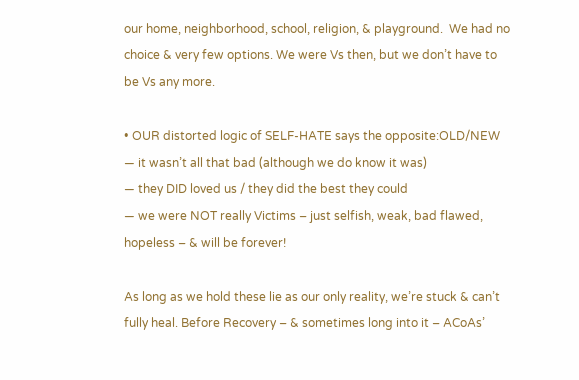our home, neighborhood, school, religion, & playground.  We had no choice & very few options. We were Vs then, but we don’t have to be Vs any more.

• OUR distorted logic of SELF-HATE says the opposite:OLD/NEW
— it wasn’t all that bad (although we do know it was)
— they DID loved us / they did the best they could
— we were NOT really Victims – just selfish, weak, bad flawed, hopeless – & will be forever!

As long as we hold these lie as our only reality, we’re stuck & can’t fully heal. Before Recovery – & sometimes long into it – ACoAs’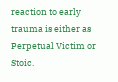reaction to early trauma is either as Perpetual Victim or Stoic.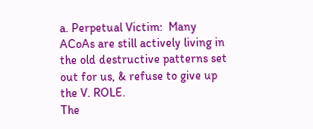a. Perpetual Victim:  Many ACoAs are still actively living in the old destructive patterns set out for us, & refuse to give up the V. ROLE.
The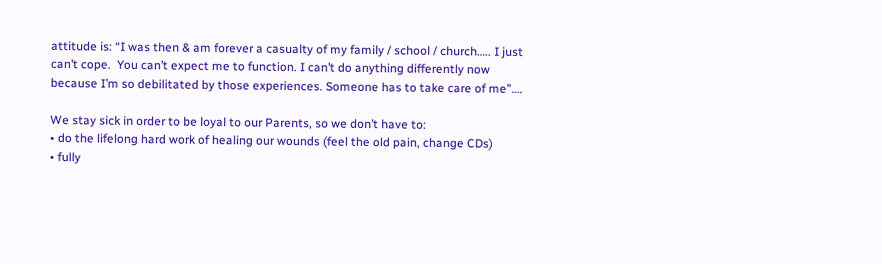attitude is: “I was then & am forever a casualty of my family / school / church….. I just can’t cope.  You can’t expect me to function. I can’t do anything differently now because I’m so debilitated by those experiences. Someone has to take care of me”….

We stay sick in order to be loyal to our Parents, so we don’t have to:
• do the lifelong hard work of healing our wounds (feel the old pain, change CDs)
• fully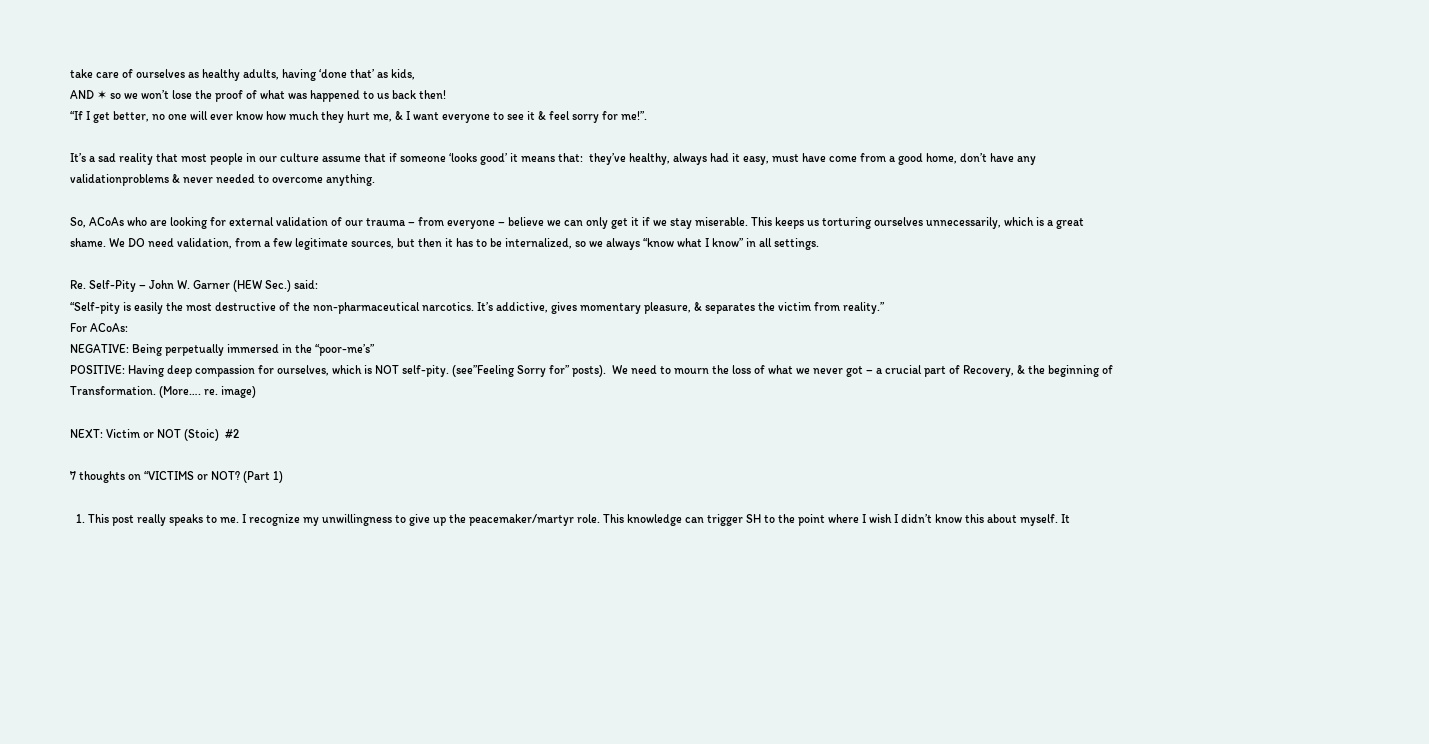take care of ourselves as healthy adults, having ‘done that’ as kids,
AND ✶ so we won’t lose the proof of what was happened to us back then!
“If I get better, no one will ever know how much they hurt me, & I want everyone to see it & feel sorry for me!”.

It’s a sad reality that most people in our culture assume that if someone ‘looks good’ it means that:  they’ve healthy, always had it easy, must have come from a good home, don’t have any validationproblems & never needed to overcome anything.

So, ACoAs who are looking for external validation of our trauma – from everyone – believe we can only get it if we stay miserable. This keeps us torturing ourselves unnecessarily, which is a great shame. We DO need validation, from a few legitimate sources, but then it has to be internalized, so we always “know what I know” in all settings.

Re. Self-Pity – John W. Garner (HEW Sec.) said:
“Self-pity is easily the most destructive of the non-pharmaceutical narcotics. It’s addictive, gives momentary pleasure, & separates the victim from reality.”
For ACoAs:
NEGATIVE: Being perpetually immersed in the “poor-me’s”
POSITIVE: Having deep compassion for ourselves, which is NOT self-pity. (see”Feeling Sorry for” posts).  We need to mourn the loss of what we never got – a crucial part of Recovery, & the beginning of Transformation. (More…. re. image)

NEXT: Victim or NOT (Stoic)  #2

7 thoughts on “VICTIMS or NOT? (Part 1)

  1. This post really speaks to me. I recognize my unwillingness to give up the peacemaker/martyr role. This knowledge can trigger SH to the point where I wish I didn’t know this about myself. It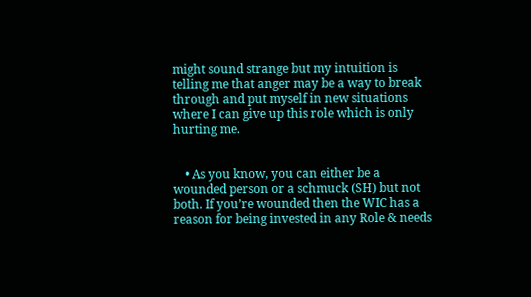might sound strange but my intuition is telling me that anger may be a way to break through and put myself in new situations where I can give up this role which is only hurting me.


    • As you know, you can either be a wounded person or a schmuck (SH) but not both. If you’re wounded then the WIC has a reason for being invested in any Role & needs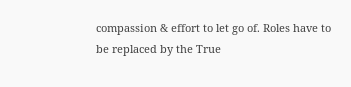compassion & effort to let go of. Roles have to be replaced by the True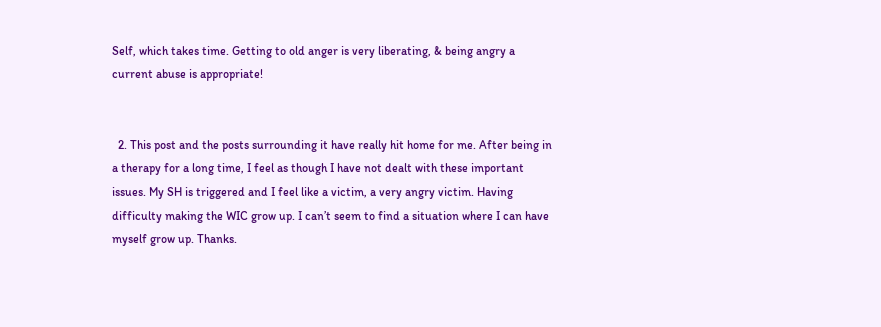Self, which takes time. Getting to old anger is very liberating, & being angry a current abuse is appropriate!


  2. This post and the posts surrounding it have really hit home for me. After being in a therapy for a long time, I feel as though I have not dealt with these important issues. My SH is triggered and I feel like a victim, a very angry victim. Having difficulty making the WIC grow up. I can’t seem to find a situation where I can have myself grow up. Thanks.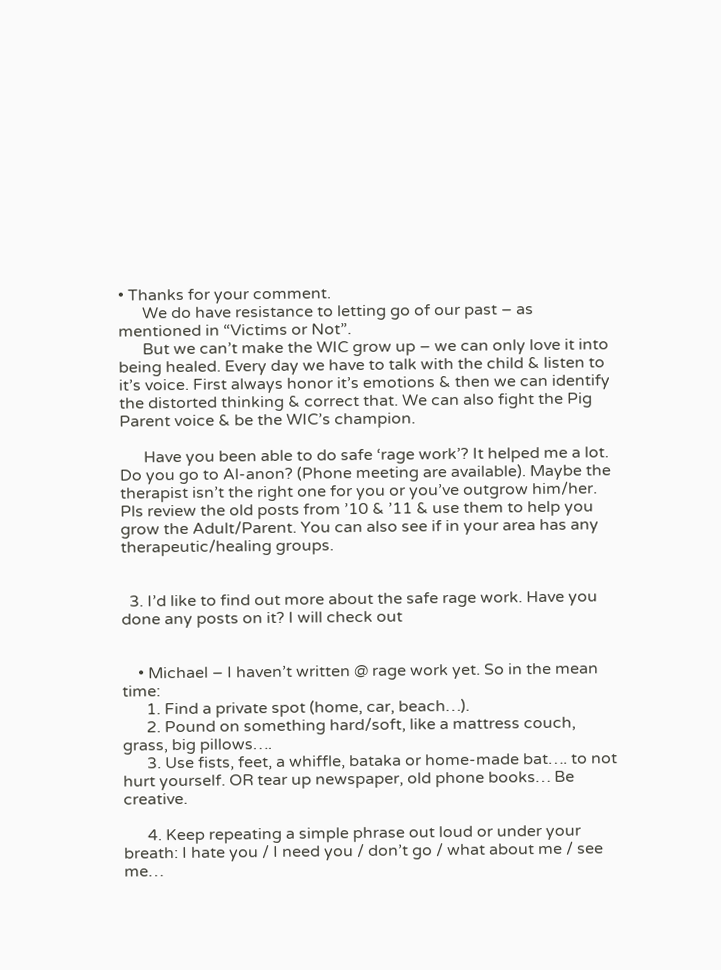• Thanks for your comment.
      We do have resistance to letting go of our past – as mentioned in “Victims or Not”.
      But we can’t make the WIC grow up – we can only love it into being healed. Every day we have to talk with the child & listen to it’s voice. First always honor it’s emotions & then we can identify the distorted thinking & correct that. We can also fight the Pig Parent voice & be the WIC’s champion.

      Have you been able to do safe ‘rage work’? It helped me a lot. Do you go to Al-anon? (Phone meeting are available). Maybe the therapist isn’t the right one for you or you’ve outgrow him/her. Pls review the old posts from ’10 & ’11 & use them to help you grow the Adult/Parent. You can also see if in your area has any therapeutic/healing groups.


  3. I’d like to find out more about the safe rage work. Have you done any posts on it? I will check out


    • Michael – I haven’t written @ rage work yet. So in the mean time:
      1. Find a private spot (home, car, beach…).
      2. Pound on something hard/soft, like a mattress couch, grass, big pillows….
      3. Use fists, feet, a whiffle, bataka or home-made bat…. to not hurt yourself. OR tear up newspaper, old phone books… Be creative.

      4. Keep repeating a simple phrase out loud or under your breath: I hate you / I need you / don’t go / what about me / see me…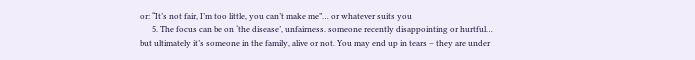or: “It’s not fair, I’m too little, you can’t make me”… or whatever suits you
      5. The focus can be on ‘the disease’, unfairness. someone recently disappointing or hurtful… but ultimately it’s someone in the family, alive or not. You may end up in tears – they are under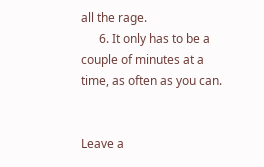all the rage.
      6. It only has to be a couple of minutes at a time, as often as you can.


Leave a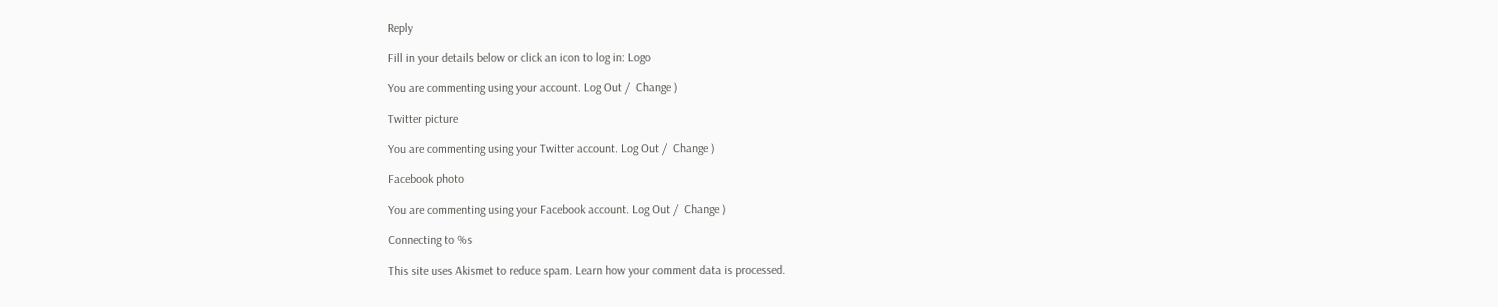Reply

Fill in your details below or click an icon to log in: Logo

You are commenting using your account. Log Out /  Change )

Twitter picture

You are commenting using your Twitter account. Log Out /  Change )

Facebook photo

You are commenting using your Facebook account. Log Out /  Change )

Connecting to %s

This site uses Akismet to reduce spam. Learn how your comment data is processed.